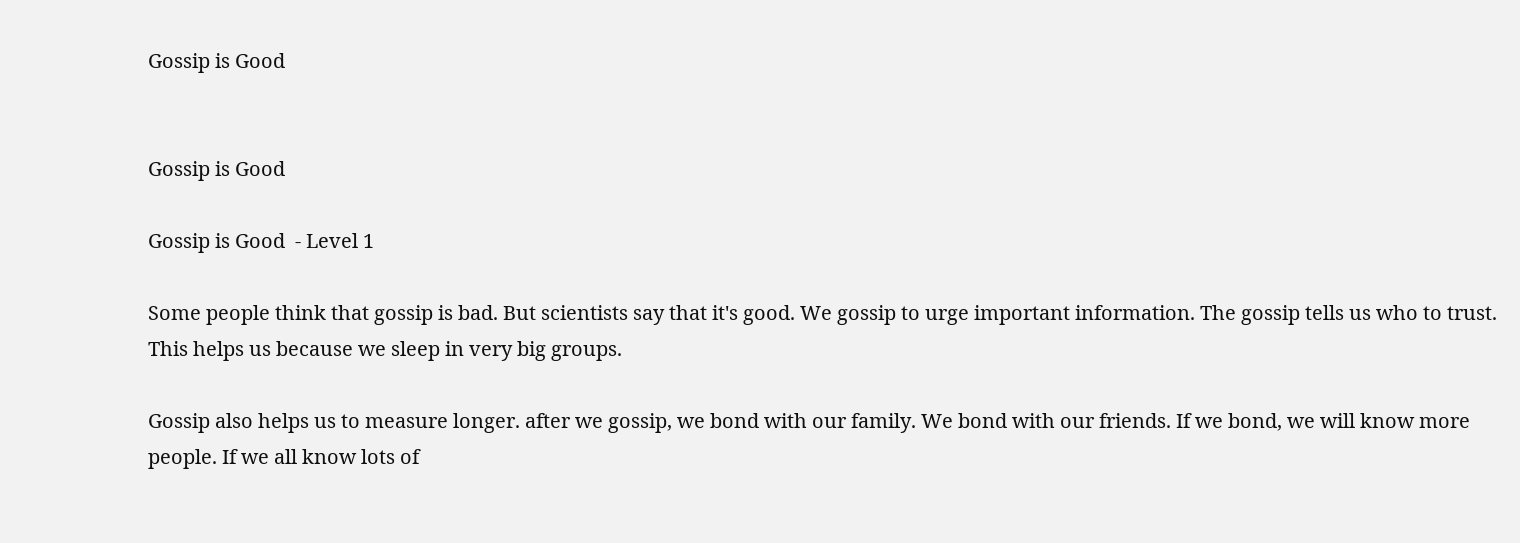Gossip is Good


Gossip is Good

Gossip is Good  - Level 1

Some people think that gossip is bad. But scientists say that it's good. We gossip to urge important information. The gossip tells us who to trust. This helps us because we sleep in very big groups.

Gossip also helps us to measure longer. after we gossip, we bond with our family. We bond with our friends. If we bond, we will know more people. If we all know lots of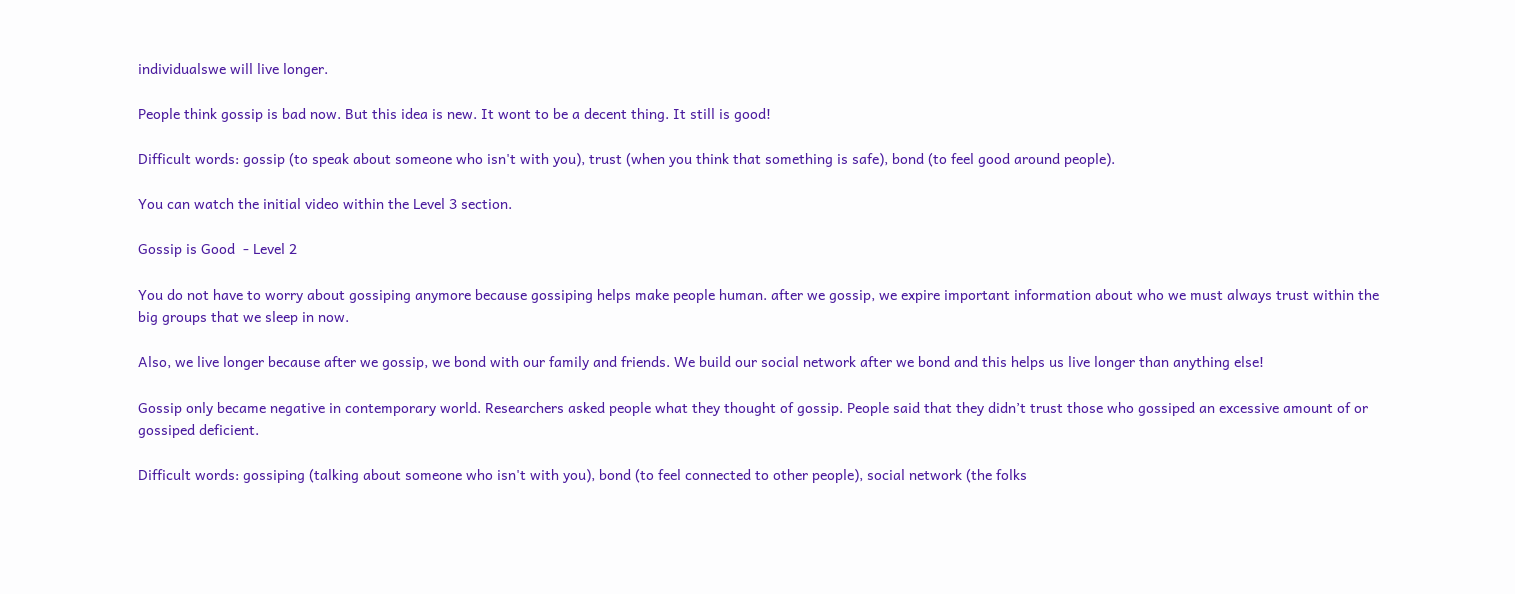individualswe will live longer.

People think gossip is bad now. But this idea is new. It wont to be a decent thing. It still is good!

Difficult words: gossip (to speak about someone who isn't with you), trust (when you think that something is safe), bond (to feel good around people).

You can watch the initial video within the Level 3 section.

Gossip is Good  - Level 2

You do not have to worry about gossiping anymore because gossiping helps make people human. after we gossip, we expire important information about who we must always trust within the big groups that we sleep in now.

Also, we live longer because after we gossip, we bond with our family and friends. We build our social network after we bond and this helps us live longer than anything else!

Gossip only became negative in contemporary world. Researchers asked people what they thought of gossip. People said that they didn’t trust those who gossiped an excessive amount of or gossiped deficient.

Difficult words: gossiping (talking about someone who isn't with you), bond (to feel connected to other people), social network (the folks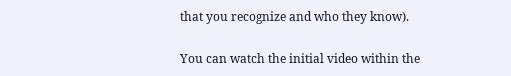that you recognize and who they know).

You can watch the initial video within the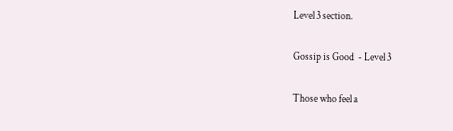Level 3 section.

Gossip is Good  - Level 3

Those who feel a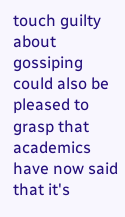touch guilty about gossiping could also be pleased to grasp that academics have now said that it's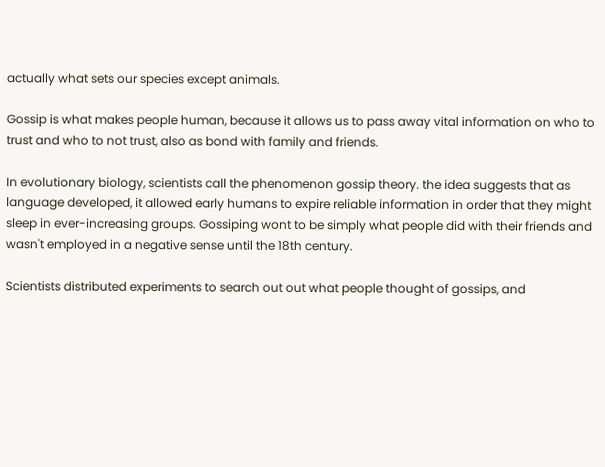actually what sets our species except animals.

Gossip is what makes people human, because it allows us to pass away vital information on who to trust and who to not trust, also as bond with family and friends.

In evolutionary biology, scientists call the phenomenon gossip theory. the idea suggests that as language developed, it allowed early humans to expire reliable information in order that they might sleep in ever-increasing groups. Gossiping wont to be simply what people did with their friends and wasn't employed in a negative sense until the 18th century.

Scientists distributed experiments to search out out what people thought of gossips, and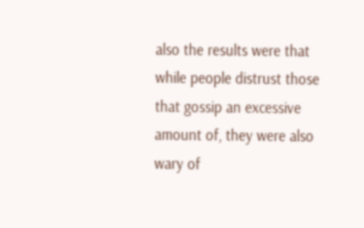also the results were that while people distrust those that gossip an excessive amount of, they were also wary of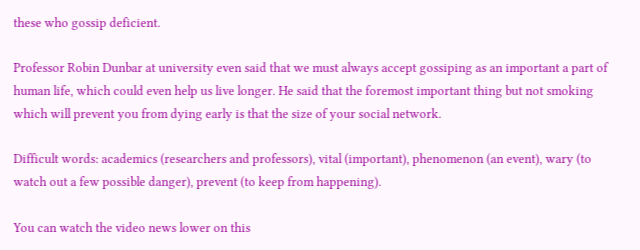these who gossip deficient.

Professor Robin Dunbar at university even said that we must always accept gossiping as an important a part of human life, which could even help us live longer. He said that the foremost important thing but not smoking which will prevent you from dying early is that the size of your social network.

Difficult words: academics (researchers and professors), vital (important), phenomenon (an event), wary (to watch out a few possible danger), prevent (to keep from happening).

You can watch the video news lower on this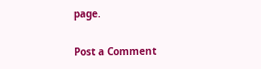page.

Post a Comment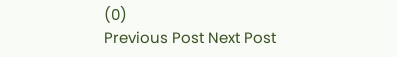(0)
Previous Post Next Post